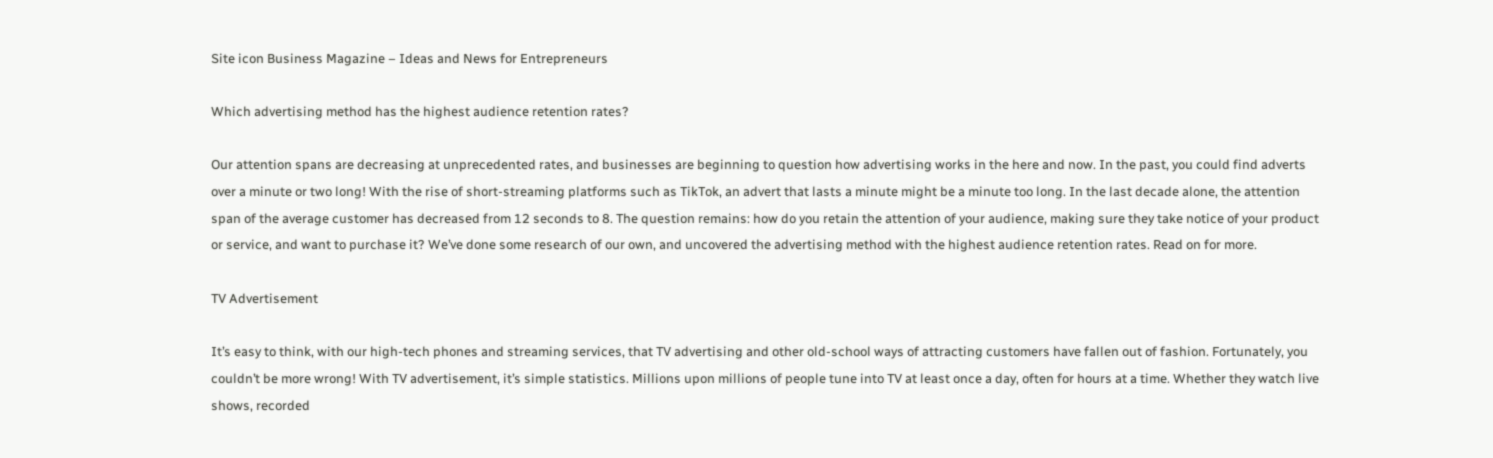Site icon Business Magazine – Ideas and News for Entrepreneurs

Which advertising method has the highest audience retention rates?

Our attention spans are decreasing at unprecedented rates, and businesses are beginning to question how advertising works in the here and now. In the past, you could find adverts over a minute or two long! With the rise of short-streaming platforms such as TikTok, an advert that lasts a minute might be a minute too long. In the last decade alone, the attention span of the average customer has decreased from 12 seconds to 8. The question remains: how do you retain the attention of your audience, making sure they take notice of your product or service, and want to purchase it? We’ve done some research of our own, and uncovered the advertising method with the highest audience retention rates. Read on for more.

TV Advertisement

It’s easy to think, with our high-tech phones and streaming services, that TV advertising and other old-school ways of attracting customers have fallen out of fashion. Fortunately, you couldn’t be more wrong! With TV advertisement, it’s simple statistics. Millions upon millions of people tune into TV at least once a day, often for hours at a time. Whether they watch live shows, recorded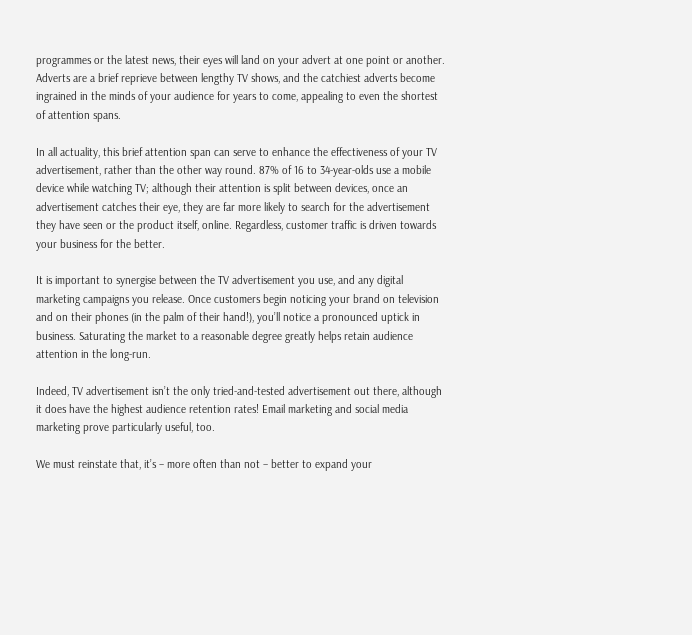programmes or the latest news, their eyes will land on your advert at one point or another. Adverts are a brief reprieve between lengthy TV shows, and the catchiest adverts become ingrained in the minds of your audience for years to come, appealing to even the shortest of attention spans.

In all actuality, this brief attention span can serve to enhance the effectiveness of your TV advertisement, rather than the other way round. 87% of 16 to 34-year-olds use a mobile device while watching TV; although their attention is split between devices, once an advertisement catches their eye, they are far more likely to search for the advertisement they have seen or the product itself, online. Regardless, customer traffic is driven towards your business for the better.

It is important to synergise between the TV advertisement you use, and any digital marketing campaigns you release. Once customers begin noticing your brand on television and on their phones (in the palm of their hand!), you’ll notice a pronounced uptick in business. Saturating the market to a reasonable degree greatly helps retain audience attention in the long-run.

Indeed, TV advertisement isn’t the only tried-and-tested advertisement out there, although it does have the highest audience retention rates! Email marketing and social media marketing prove particularly useful, too.

We must reinstate that, it’s – more often than not – better to expand your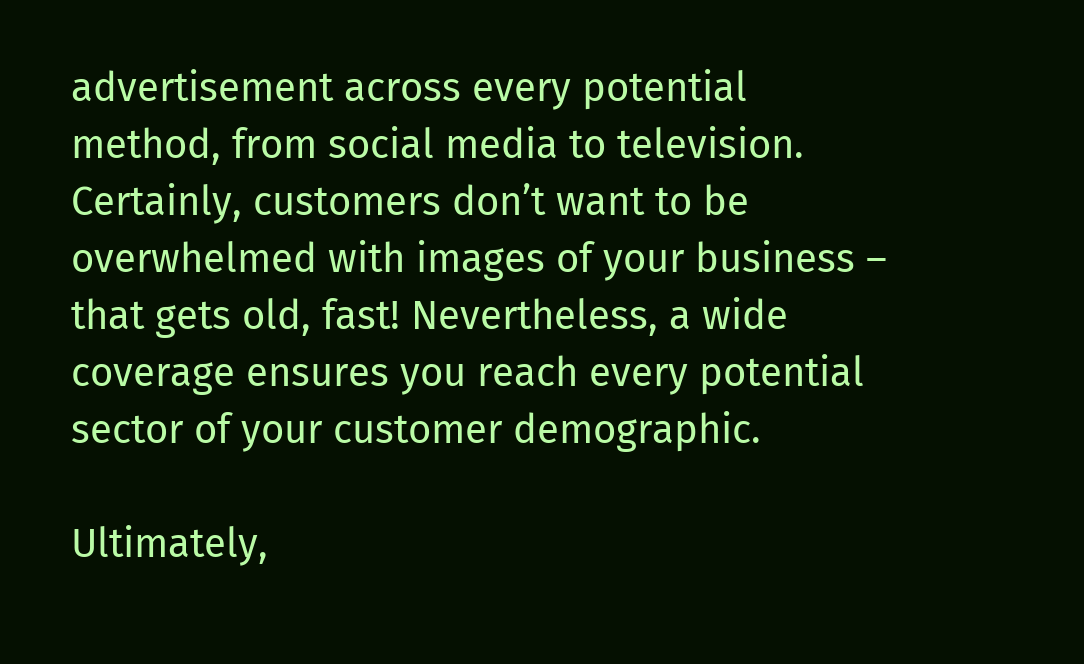advertisement across every potential method, from social media to television. Certainly, customers don’t want to be overwhelmed with images of your business – that gets old, fast! Nevertheless, a wide coverage ensures you reach every potential sector of your customer demographic.

Ultimately,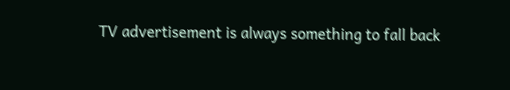TV advertisement is always something to fall back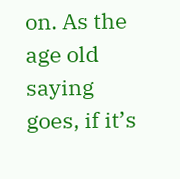on. As the age old saying goes, if it’s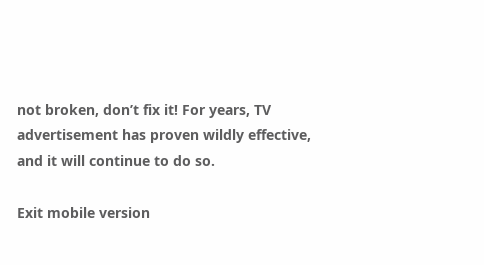not broken, don’t fix it! For years, TV advertisement has proven wildly effective, and it will continue to do so.

Exit mobile version